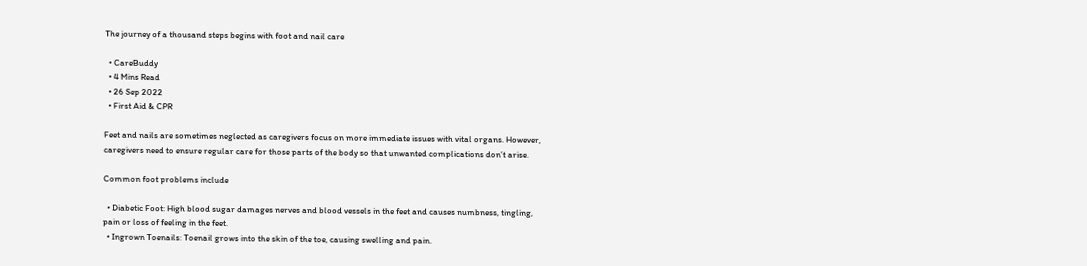The journey of a thousand steps begins with foot and nail care

  • CareBuddy
  • 4 Mins Read
  • 26 Sep 2022
  • First Aid & CPR

Feet and nails are sometimes neglected as caregivers focus on more immediate issues with vital organs. However, caregivers need to ensure regular care for those parts of the body so that unwanted complications don’t arise.

Common foot problems include

  • Diabetic Foot: High blood sugar damages nerves and blood vessels in the feet and causes numbness, tingling, pain or loss of feeling in the feet.
  • Ingrown Toenails: Toenail grows into the skin of the toe, causing swelling and pain.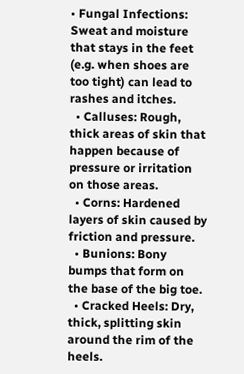• Fungal Infections: Sweat and moisture that stays in the feet (e.g. when shoes are too tight) can lead to rashes and itches.
  • Calluses: Rough, thick areas of skin that happen because of pressure or irritation on those areas.
  • Corns: Hardened layers of skin caused by friction and pressure.
  • Bunions: Bony bumps that form on the base of the big toe.
  • Cracked Heels: Dry, thick, splitting skin around the rim of the heels.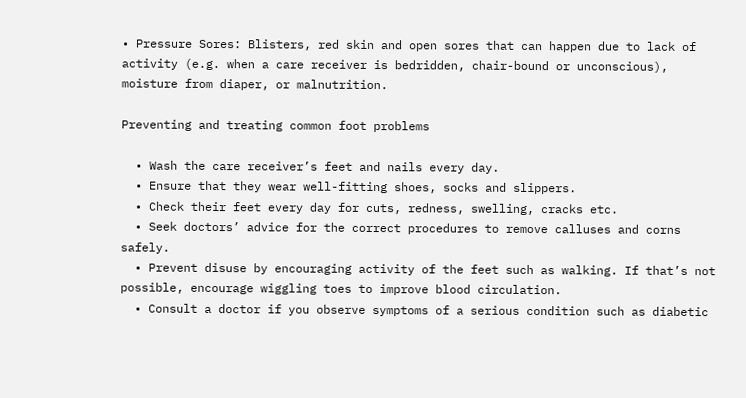• Pressure Sores: Blisters, red skin and open sores that can happen due to lack of activity (e.g. when a care receiver is bedridden, chair-bound or unconscious), moisture from diaper, or malnutrition.

Preventing and treating common foot problems

  • Wash the care receiver’s feet and nails every day.
  • Ensure that they wear well-fitting shoes, socks and slippers.
  • Check their feet every day for cuts, redness, swelling, cracks etc.
  • Seek doctors’ advice for the correct procedures to remove calluses and corns safely.
  • Prevent disuse by encouraging activity of the feet such as walking. If that’s not possible, encourage wiggling toes to improve blood circulation.
  • Consult a doctor if you observe symptoms of a serious condition such as diabetic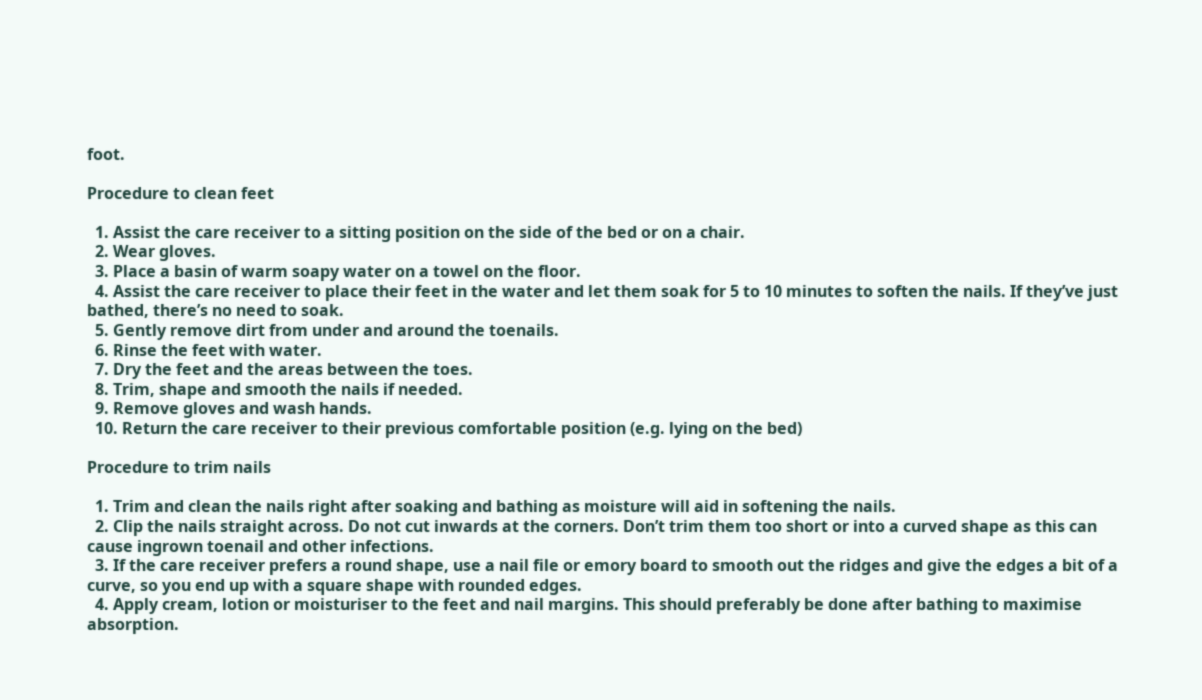foot.

Procedure to clean feet

  1. Assist the care receiver to a sitting position on the side of the bed or on a chair.
  2. Wear gloves.
  3. Place a basin of warm soapy water on a towel on the floor.
  4. Assist the care receiver to place their feet in the water and let them soak for 5 to 10 minutes to soften the nails. If they’ve just bathed, there’s no need to soak.
  5. Gently remove dirt from under and around the toenails.
  6. Rinse the feet with water.
  7. Dry the feet and the areas between the toes.
  8. Trim, shape and smooth the nails if needed.
  9. Remove gloves and wash hands.
  10. Return the care receiver to their previous comfortable position (e.g. lying on the bed)

Procedure to trim nails

  1. Trim and clean the nails right after soaking and bathing as moisture will aid in softening the nails.
  2. Clip the nails straight across. Do not cut inwards at the corners. Don’t trim them too short or into a curved shape as this can cause ingrown toenail and other infections.
  3. If the care receiver prefers a round shape, use a nail file or emory board to smooth out the ridges and give the edges a bit of a curve, so you end up with a square shape with rounded edges.
  4. Apply cream, lotion or moisturiser to the feet and nail margins. This should preferably be done after bathing to maximise absorption.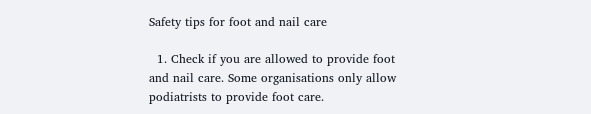Safety tips for foot and nail care

  1. Check if you are allowed to provide foot and nail care. Some organisations only allow podiatrists to provide foot care.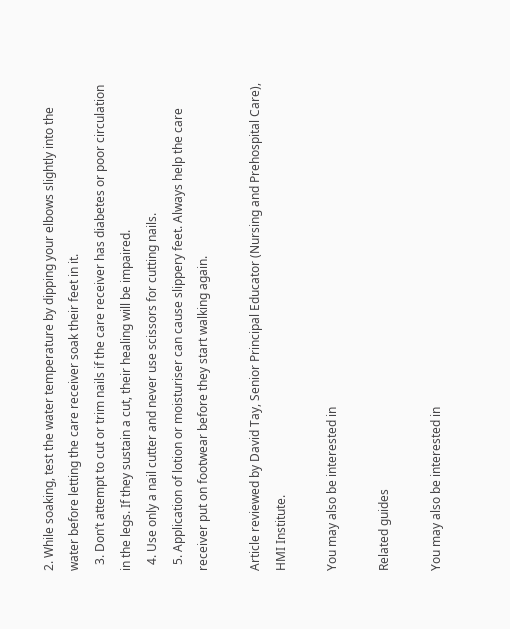2. While soaking, test the water temperature by dipping your elbows slightly into the water before letting the care receiver soak their feet in it.
  3. Don’t attempt to cut or trim nails if the care receiver has diabetes or poor circulation in the legs. If they sustain a cut, their healing will be impaired.
  4. Use only a nail cutter and never use scissors for cutting nails.
  5. Application of lotion or moisturiser can cause slippery feet. Always help the care receiver put on footwear before they start walking again.

Article reviewed by David Tay, Senior Principal Educator (Nursing and Prehospital Care), HMI Institute.

You may also be interested in

Related guides

You may also be interested in